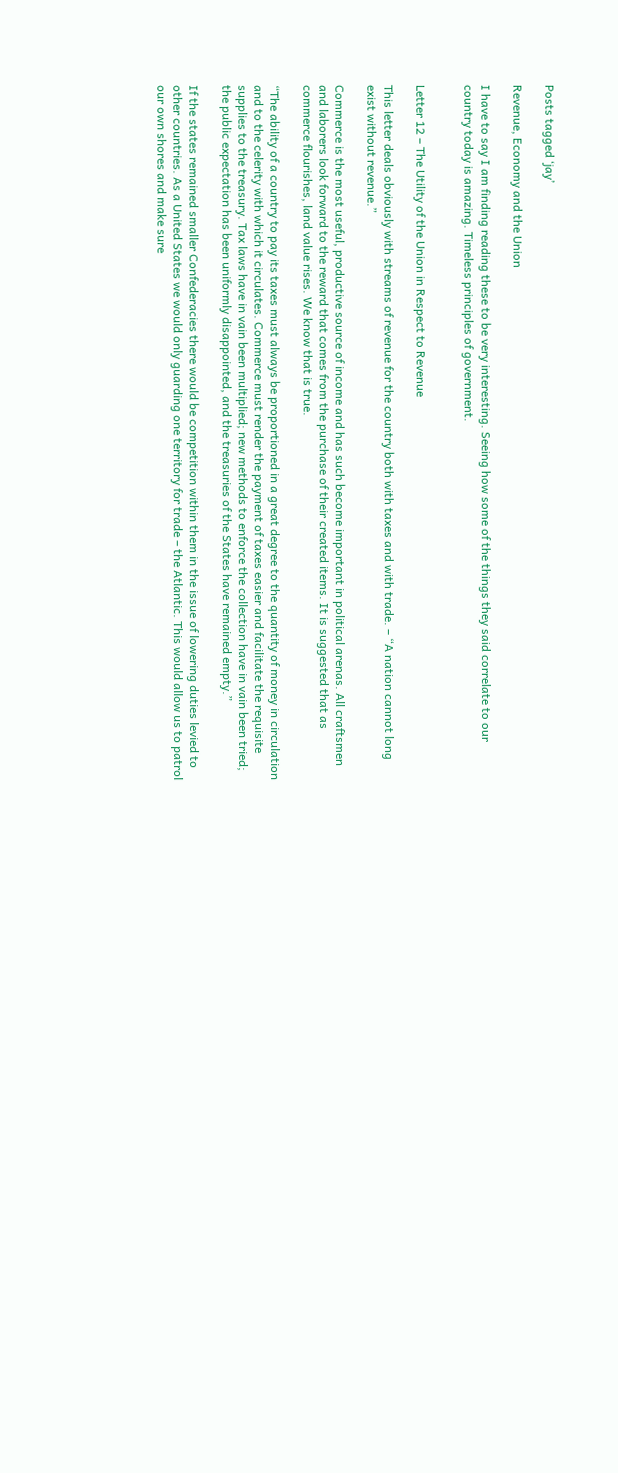Posts tagged ‘jay’

Revenue, Economy and the Union

I have to say I am finding reading these to be very interesting. Seeing how some of the things they said correlate to our country today is amazing. Timeless principles of government.


Letter 12 – The Utility of the Union in Respect to Revenue

This letter deals obviously with streams of revenue for the country both with taxes and with trade. – “A nation cannot long exist without revenue.”

Commerce is the most useful, productive source of income and has such become important in political arenas. All craftsmen and laborers look forward to the reward that comes from the purchase of their created items. It is suggested that as commerce flourishes, land value rises. We know that is true.

“The ability of a country to pay its taxes must always be proportioned in a great degree to the quantity of money in circulation and to the celerity with which it circulates. Commerce must render the payment of taxes easier and facilitate the requisite supplies to the treasury. Tax laws have in vain been multiplied; new methods to enforce the collection have in vain been tried; the public expectation has been uniformly disappointed, and the treasuries of the States have remained empty.”

If the states remained smaller Confederacies there would be competition within them in the issue of lowering duties levied to other countries. As a United States we would only guarding one territory for trade – the Atlantic. This would allow us to patrol our own shores and make sure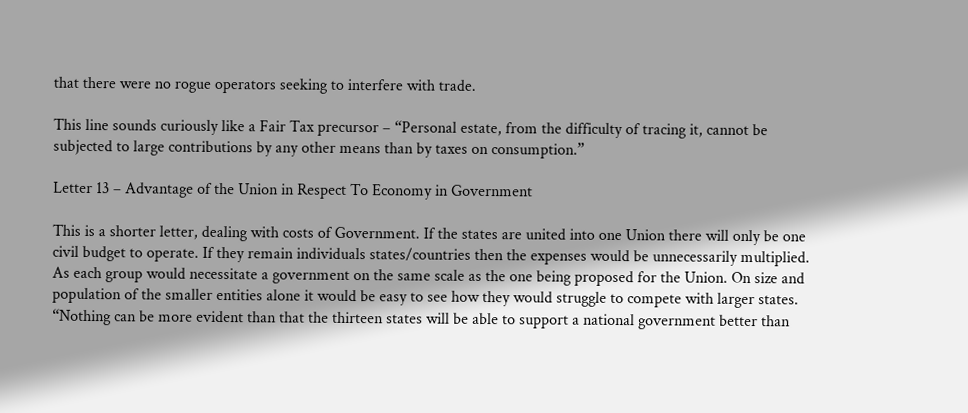that there were no rogue operators seeking to interfere with trade.

This line sounds curiously like a Fair Tax precursor – “Personal estate, from the difficulty of tracing it, cannot be subjected to large contributions by any other means than by taxes on consumption.”

Letter 13 – Advantage of the Union in Respect To Economy in Government

This is a shorter letter, dealing with costs of Government. If the states are united into one Union there will only be one civil budget to operate. If they remain individuals states/countries then the expenses would be unnecessarily multiplied. As each group would necessitate a government on the same scale as the one being proposed for the Union. On size and population of the smaller entities alone it would be easy to see how they would struggle to compete with larger states. “Nothing can be more evident than that the thirteen states will be able to support a national government better than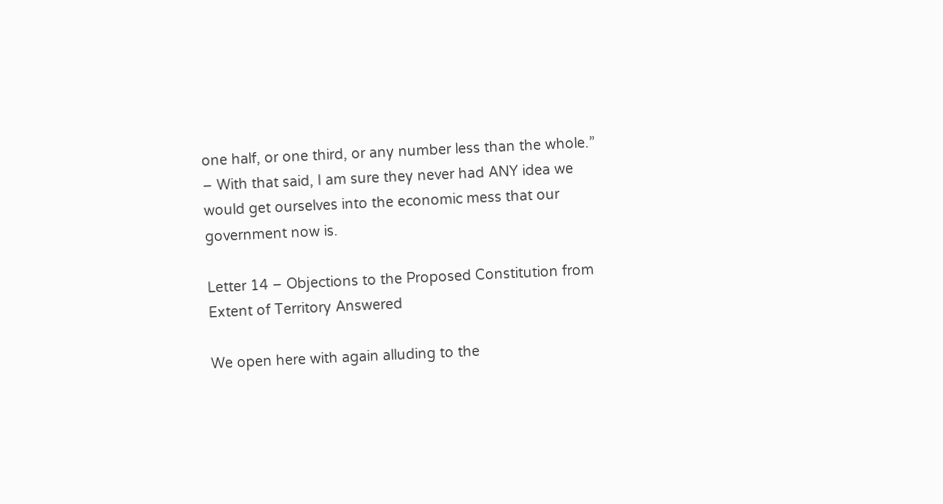one half, or one third, or any number less than the whole.” – With that said, I am sure they never had ANY idea we would get ourselves into the economic mess that our government now is.

Letter 14 – Objections to the Proposed Constitution from Extent of Territory Answered

We open here with again alluding to the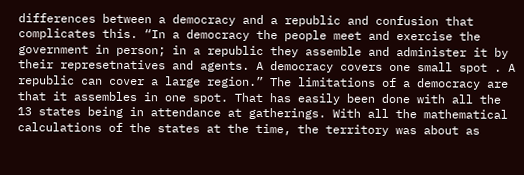differences between a democracy and a republic and confusion that complicates this. “In a democracy the people meet and exercise the government in person; in a republic they assemble and administer it by their represetnatives and agents. A democracy covers one small spot . A republic can cover a large region.” The limitations of a democracy are that it assembles in one spot. That has easily been done with all the 13 states being in attendance at gatherings. With all the mathematical calculations of the states at the time, the territory was about as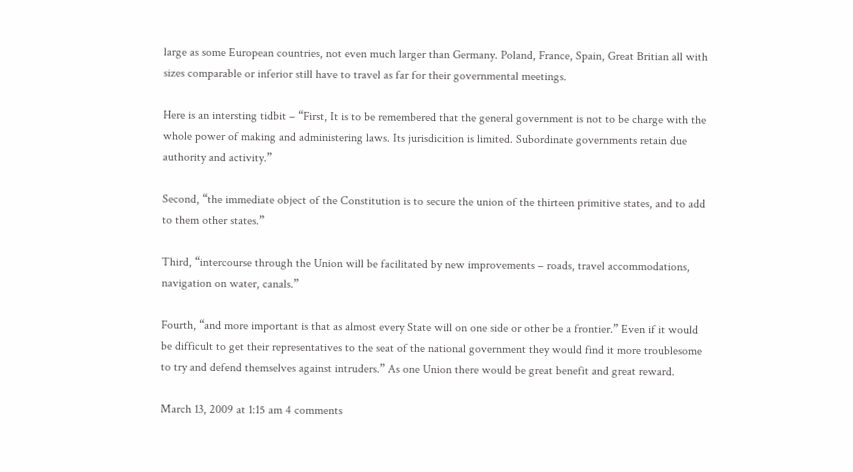large as some European countries, not even much larger than Germany. Poland, France, Spain, Great Britian all with sizes comparable or inferior still have to travel as far for their governmental meetings.

Here is an intersting tidbit – “First, It is to be remembered that the general government is not to be charge with the whole power of making and administering laws. Its jurisdicition is limited. Subordinate governments retain due authority and activity.”

Second, “the immediate object of the Constitution is to secure the union of the thirteen primitive states, and to add to them other states.”

Third, “intercourse through the Union will be facilitated by new improvements – roads, travel accommodations, navigation on water, canals.”

Fourth, “and more important is that as almost every State will on one side or other be a frontier.” Even if it would be difficult to get their representatives to the seat of the national government they would find it more troublesome to try and defend themselves against intruders.” As one Union there would be great benefit and great reward.

March 13, 2009 at 1:15 am 4 comments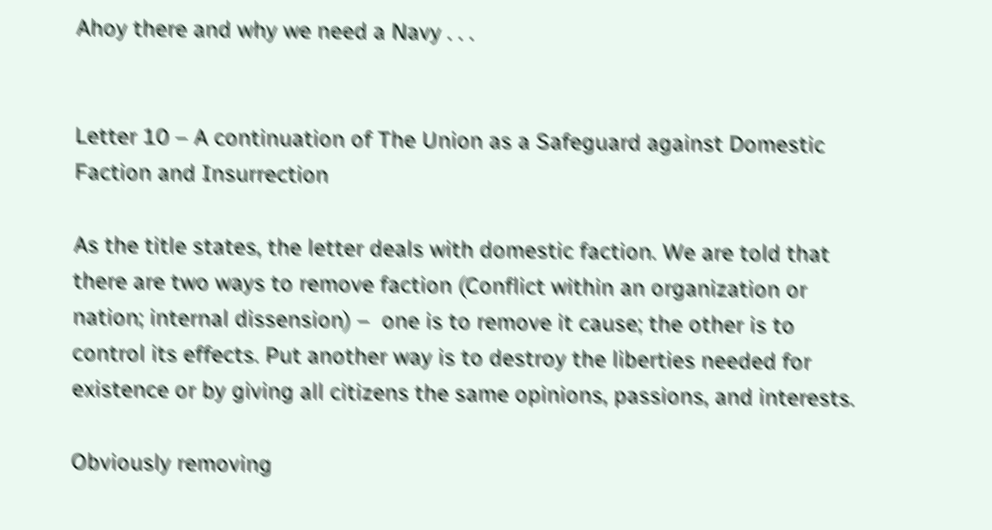Ahoy there and why we need a Navy . . .


Letter 10 – A continuation of The Union as a Safeguard against Domestic Faction and Insurrection

As the title states, the letter deals with domestic faction. We are told that there are two ways to remove faction (Conflict within an organization or nation; internal dissension) –  one is to remove it cause; the other is to control its effects. Put another way is to destroy the liberties needed for existence or by giving all citizens the same opinions, passions, and interests.

Obviously removing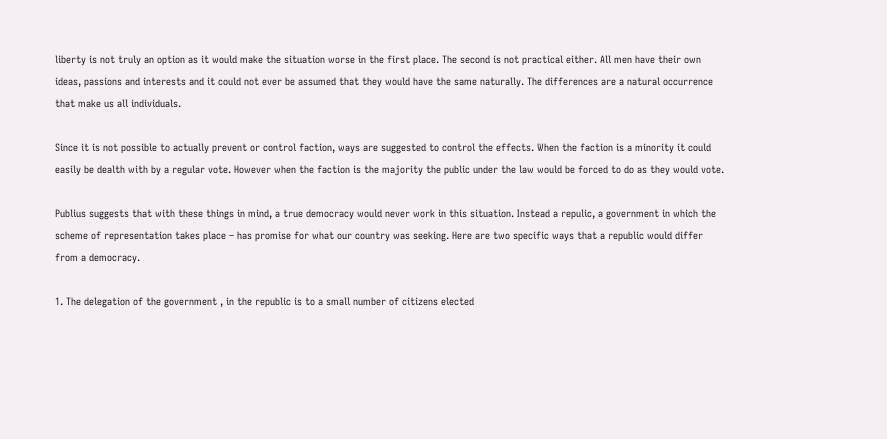liberty is not truly an option as it would make the situation worse in the first place. The second is not practical either. All men have their own ideas, passions and interests and it could not ever be assumed that they would have the same naturally. The differences are a natural occurrence that make us all individuals.

Since it is not possible to actually prevent or control faction, ways are suggested to control the effects. When the faction is a minority it could easily be dealth with by a regular vote. However when the faction is the majority the public under the law would be forced to do as they would vote.

Publius suggests that with these things in mind, a true democracy would never work in this situation. Instead a repulic, a government in which the scheme of representation takes place – has promise for what our country was seeking. Here are two specific ways that a republic would differ from a democracy.

1. The delegation of the government , in the republic is to a small number of citizens elected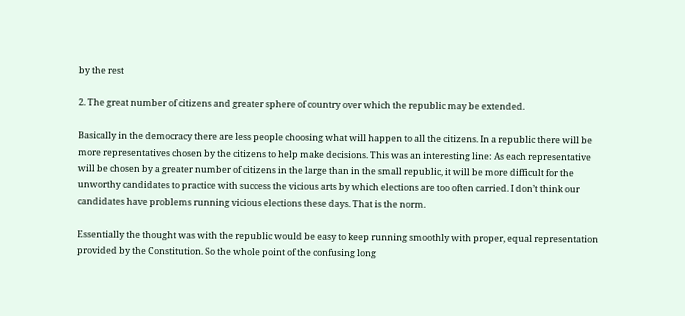by the rest

2. The great number of citizens and greater sphere of country over which the republic may be extended.

Basically in the democracy there are less people choosing what will happen to all the citizens. In a republic there will be more representatives chosen by the citizens to help make decisions. This was an interesting line: As each representative will be chosen by a greater number of citizens in the large than in the small republic, it will be more difficult for the unworthy candidates to practice with success the vicious arts by which elections are too often carried. I don’t think our candidates have problems running vicious elections these days. That is the norm.

Essentially the thought was with the republic would be easy to keep running smoothly with proper, equal representation provided by the Constitution. So the whole point of the confusing long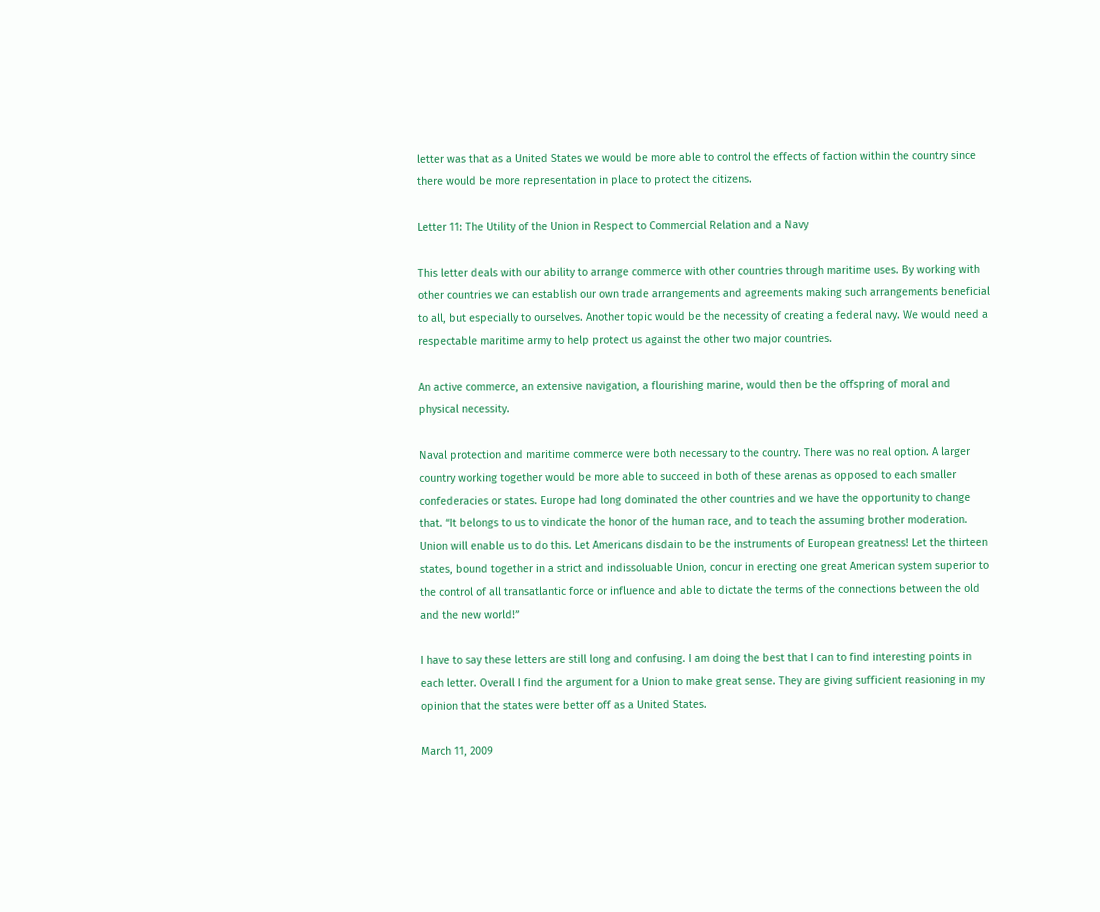letter was that as a United States we would be more able to control the effects of faction within the country since there would be more representation in place to protect the citizens.

Letter 11: The Utility of the Union in Respect to Commercial Relation and a Navy

This letter deals with our ability to arrange commerce with other countries through maritime uses. By working with other countries we can establish our own trade arrangements and agreements making such arrangements beneficial to all, but especially to ourselves. Another topic would be the necessity of creating a federal navy. We would need a respectable maritime army to help protect us against the other two major countries.

An active commerce, an extensive navigation, a flourishing marine, would then be the offspring of moral and physical necessity.

Naval protection and maritime commerce were both necessary to the country. There was no real option. A larger country working together would be more able to succeed in both of these arenas as opposed to each smaller confederacies or states. Europe had long dominated the other countries and we have the opportunity to change that. “It belongs to us to vindicate the honor of the human race, and to teach the assuming brother moderation. Union will enable us to do this. Let Americans disdain to be the instruments of European greatness! Let the thirteen states, bound together in a strict and indissoluable Union, concur in erecting one great American system superior to the control of all transatlantic force or influence and able to dictate the terms of the connections between the old and the new world!”

I have to say these letters are still long and confusing. I am doing the best that I can to find interesting points in each letter. Overall I find the argument for a Union to make great sense. They are giving sufficient reasioning in my opinion that the states were better off as a United States.

March 11, 2009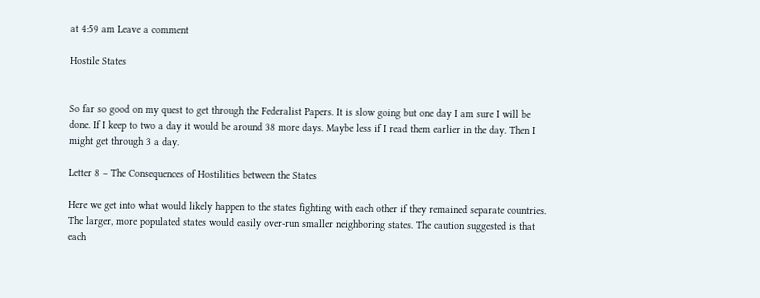at 4:59 am Leave a comment

Hostile States


So far so good on my quest to get through the Federalist Papers. It is slow going but one day I am sure I will be done. If I keep to two a day it would be around 38 more days. Maybe less if I read them earlier in the day. Then I might get through 3 a day.

Letter 8 – The Consequences of Hostilities between the States

Here we get into what would likely happen to the states fighting with each other if they remained separate countries. The larger, more populated states would easily over-run smaller neighboring states. The caution suggested is that each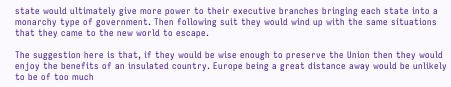state would ultimately give more power to their executive branches bringing each state into a monarchy type of government. Then following suit they would wind up with the same situations that they came to the new world to escape.

The suggestion here is that, if they would be wise enough to preserve the Union then they would enjoy the benefits of an insulated country. Europe being a great distance away would be unlikely to be of too much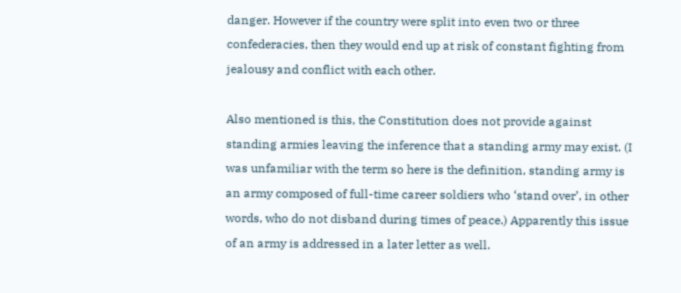danger. However if the country were split into even two or three confederacies, then they would end up at risk of constant fighting from jealousy and conflict with each other.

Also mentioned is this, the Constitution does not provide against standing armies leaving the inference that a standing army may exist. (I was unfamiliar with the term so here is the definition, standing army is an army composed of full-time career soldiers who ‘stand over’, in other words, who do not disband during times of peace.) Apparently this issue of an army is addressed in a later letter as well.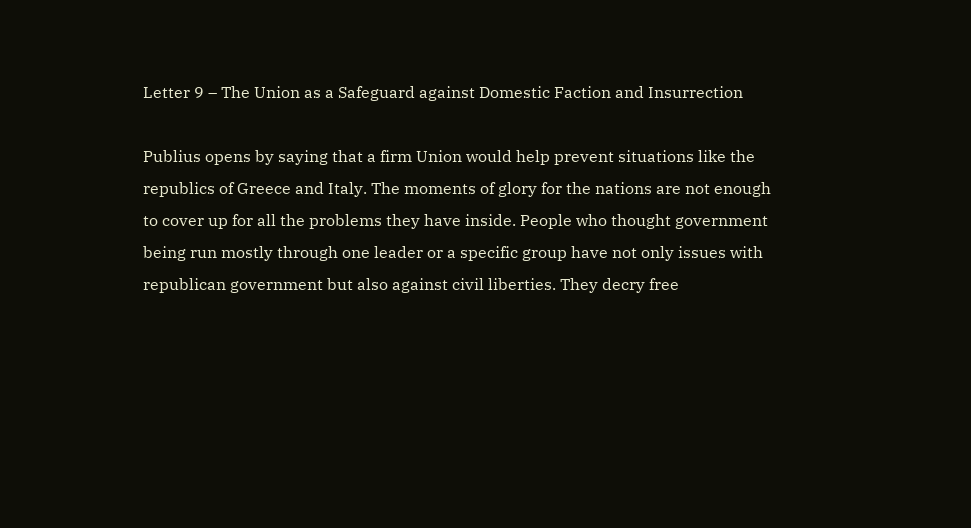Letter 9 – The Union as a Safeguard against Domestic Faction and Insurrection

Publius opens by saying that a firm Union would help prevent situations like the republics of Greece and Italy. The moments of glory for the nations are not enough to cover up for all the problems they have inside. People who thought government being run mostly through one leader or a specific group have not only issues with republican government but also against civil liberties. They decry free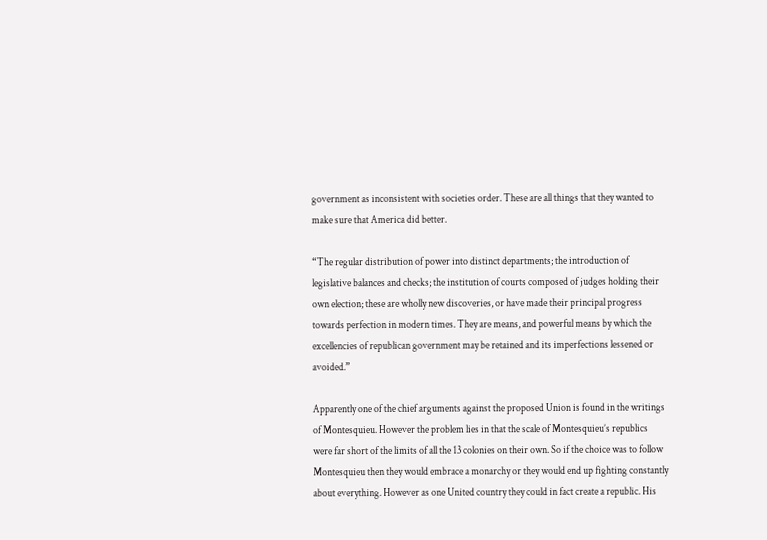government as inconsistent with societies order. These are all things that they wanted to make sure that America did better.

“The regular distribution of power into distinct departments; the introduction of legislative balances and checks; the institution of courts composed of judges holding their own election; these are wholly new discoveries, or have made their principal progress towards perfection in modern times. They are means, and powerful means by which the excellencies of republican government may be retained and its imperfections lessened or avoided.”

Apparently one of the chief arguments against the proposed Union is found in the writings of Montesquieu. However the problem lies in that the scale of Montesquieu’s republics were far short of the limits of all the 13 colonies on their own. So if the choice was to follow Montesquieu then they would embrace a monarchy or they would end up fighting constantly about everything. However as one United country they could in fact create a republic. His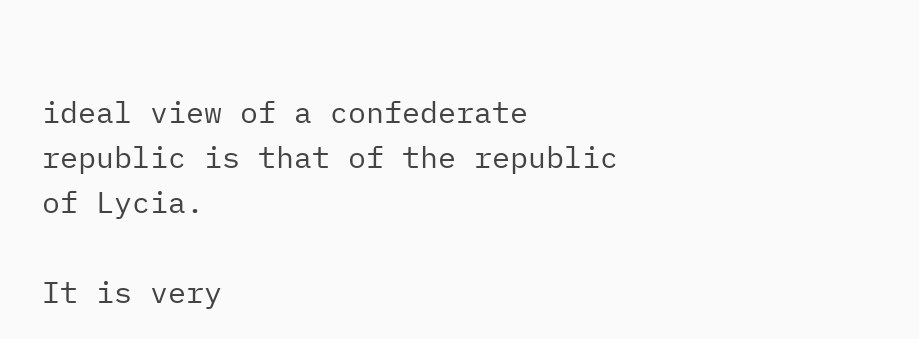ideal view of a confederate republic is that of the republic of Lycia.

It is very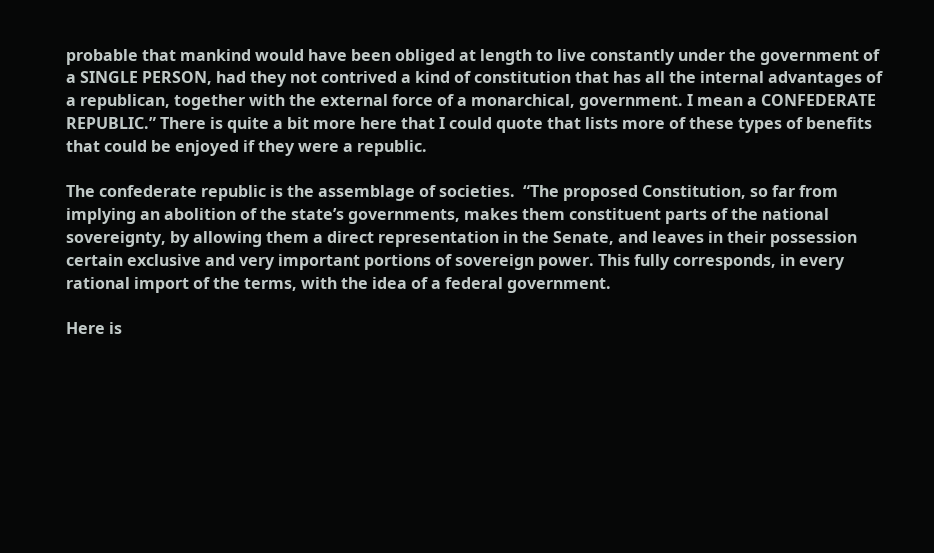probable that mankind would have been obliged at length to live constantly under the government of a SINGLE PERSON, had they not contrived a kind of constitution that has all the internal advantages of a republican, together with the external force of a monarchical, government. I mean a CONFEDERATE REPUBLIC.” There is quite a bit more here that I could quote that lists more of these types of benefits that could be enjoyed if they were a republic.

The confederate republic is the assemblage of societies.  “The proposed Constitution, so far from implying an abolition of the state’s governments, makes them constituent parts of the national sovereignty, by allowing them a direct representation in the Senate, and leaves in their possession certain exclusive and very important portions of sovereign power. This fully corresponds, in every rational import of the terms, with the idea of a federal government.

Here is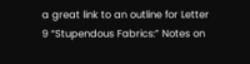a great link to an outline for Letter 9 “Stupendous Fabrics:” Notes on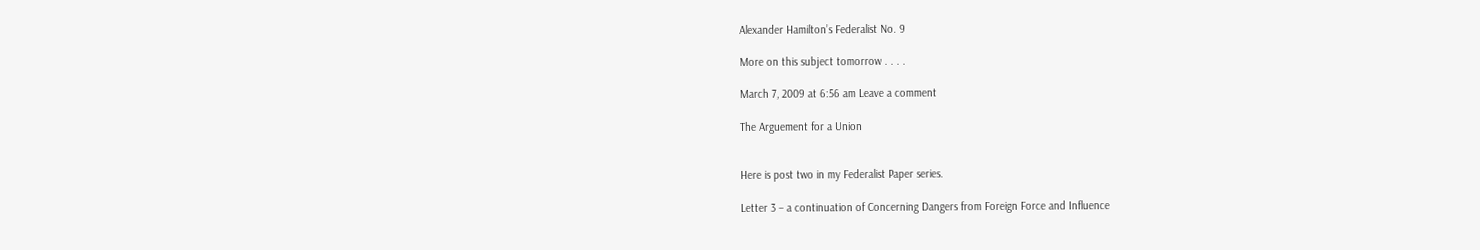Alexander Hamilton’s Federalist No. 9

More on this subject tomorrow . . . .

March 7, 2009 at 6:56 am Leave a comment

The Arguement for a Union


Here is post two in my Federalist Paper series.

Letter 3 – a continuation of Concerning Dangers from Foreign Force and Influence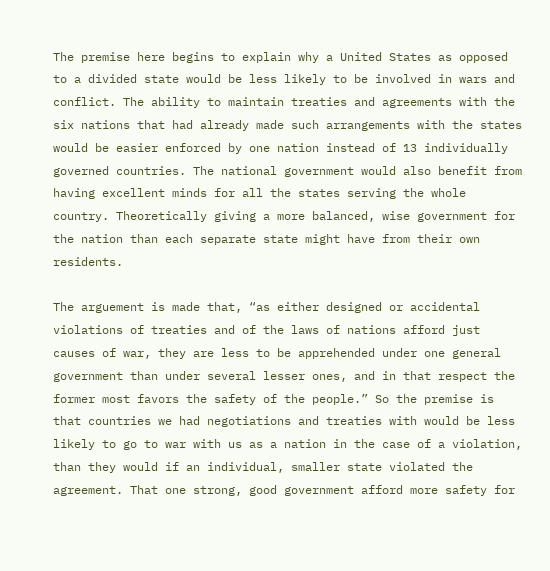The premise here begins to explain why a United States as opposed to a divided state would be less likely to be involved in wars and conflict. The ability to maintain treaties and agreements with the six nations that had already made such arrangements with the states would be easier enforced by one nation instead of 13 individually governed countries. The national government would also benefit from having excellent minds for all the states serving the whole country. Theoretically giving a more balanced, wise government for the nation than each separate state might have from their own residents.

The arguement is made that, “as either designed or accidental violations of treaties and of the laws of nations afford just causes of war, they are less to be apprehended under one general government than under several lesser ones, and in that respect the former most favors the safety of the people.” So the premise is that countries we had negotiations and treaties with would be less likely to go to war with us as a nation in the case of a violation, than they would if an individual, smaller state violated the agreement. That one strong, good government afford more safety for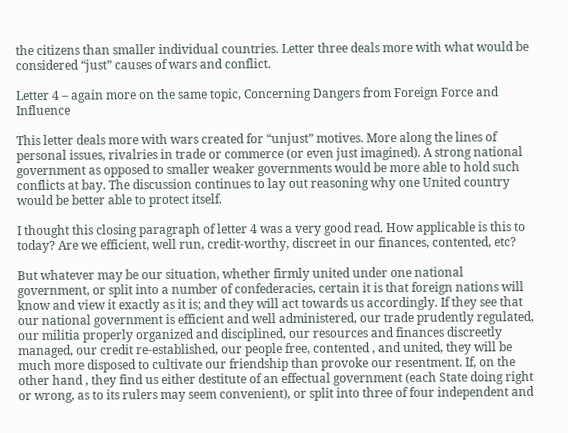the citizens than smaller individual countries. Letter three deals more with what would be considered “just” causes of wars and conflict.

Letter 4 – again more on the same topic, Concerning Dangers from Foreign Force and Influence

This letter deals more with wars created for “unjust” motives. More along the lines of personal issues, rivalries in trade or commerce (or even just imagined). A strong national government as opposed to smaller weaker governments would be more able to hold such conflicts at bay. The discussion continues to lay out reasoning why one United country would be better able to protect itself.

I thought this closing paragraph of letter 4 was a very good read. How applicable is this to today? Are we efficient, well run, credit-worthy, discreet in our finances, contented, etc?

But whatever may be our situation, whether firmly united under one national government, or split into a number of confederacies, certain it is that foreign nations will know and view it exactly as it is; and they will act towards us accordingly. If they see that our national government is efficient and well administered, our trade prudently regulated, our militia properly organized and disciplined, our resources and finances discreetly managed, our credit re-established, our people free, contented , and united, they will be much more disposed to cultivate our friendship than provoke our resentment. If, on the other hand , they find us either destitute of an effectual government (each State doing right or wrong, as to its rulers may seem convenient), or split into three of four independent and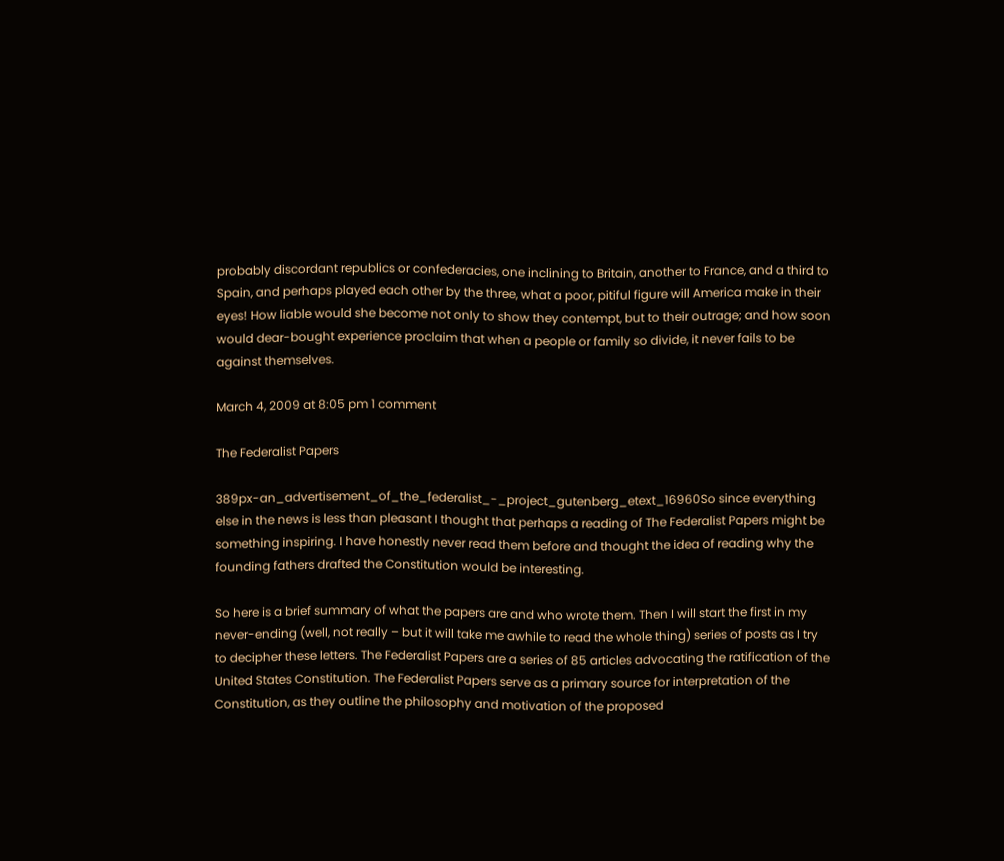probably discordant republics or confederacies, one inclining to Britain, another to France, and a third to Spain, and perhaps played each other by the three, what a poor, pitiful figure will America make in their eyes! How liable would she become not only to show they contempt, but to their outrage; and how soon would dear-bought experience proclaim that when a people or family so divide, it never fails to be against themselves.

March 4, 2009 at 8:05 pm 1 comment

The Federalist Papers

389px-an_advertisement_of_the_federalist_-_project_gutenberg_etext_16960So since everything else in the news is less than pleasant I thought that perhaps a reading of The Federalist Papers might be something inspiring. I have honestly never read them before and thought the idea of reading why the founding fathers drafted the Constitution would be interesting.

So here is a brief summary of what the papers are and who wrote them. Then I will start the first in my never-ending (well, not really – but it will take me awhile to read the whole thing) series of posts as I try to decipher these letters. The Federalist Papers are a series of 85 articles advocating the ratification of the United States Constitution. The Federalist Papers serve as a primary source for interpretation of the Constitution, as they outline the philosophy and motivation of the proposed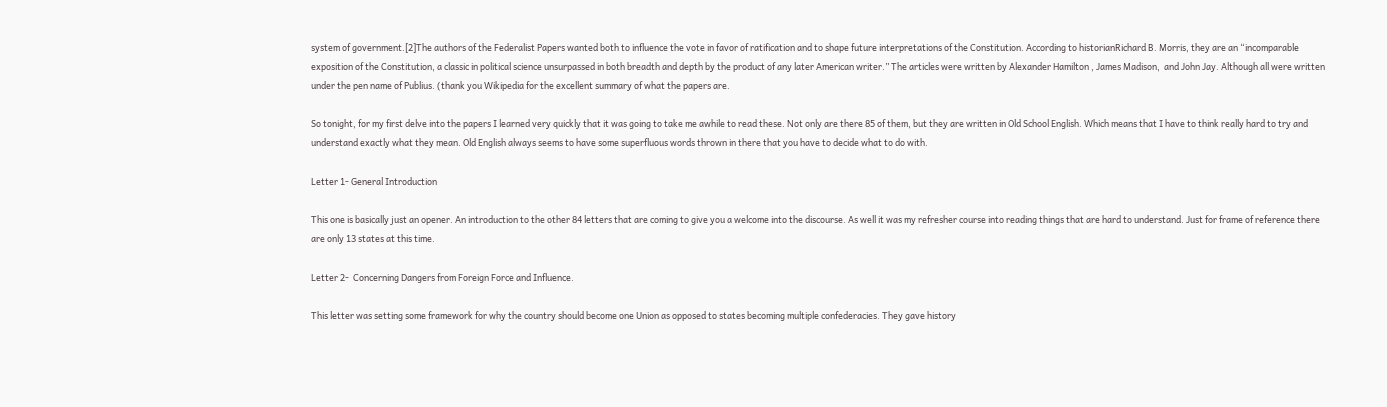system of government.[2]The authors of the Federalist Papers wanted both to influence the vote in favor of ratification and to shape future interpretations of the Constitution. According to historianRichard B. Morris, they are an “incomparable exposition of the Constitution, a classic in political science unsurpassed in both breadth and depth by the product of any later American writer.” The articles were written by Alexander Hamilton , James Madison,  and John Jay. Although all were written under the pen name of Publius. (thank you Wikipedia for the excellent summary of what the papers are.

So tonight, for my first delve into the papers I learned very quickly that it was going to take me awhile to read these. Not only are there 85 of them, but they are written in Old School English. Which means that I have to think really hard to try and understand exactly what they mean. Old English always seems to have some superfluous words thrown in there that you have to decide what to do with.

Letter 1- General Introduction

This one is basically just an opener. An introduction to the other 84 letters that are coming to give you a welcome into the discourse. As well it was my refresher course into reading things that are hard to understand. Just for frame of reference there are only 13 states at this time.

Letter 2-  Concerning Dangers from Foreign Force and Influence.

This letter was setting some framework for why the country should become one Union as opposed to states becoming multiple confederacies. They gave history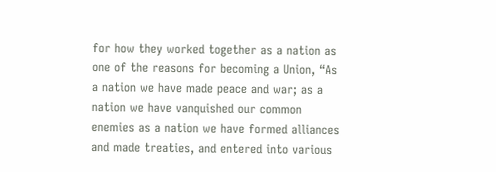for how they worked together as a nation as one of the reasons for becoming a Union, “As a nation we have made peace and war; as a nation we have vanquished our common enemies as a nation we have formed alliances and made treaties, and entered into various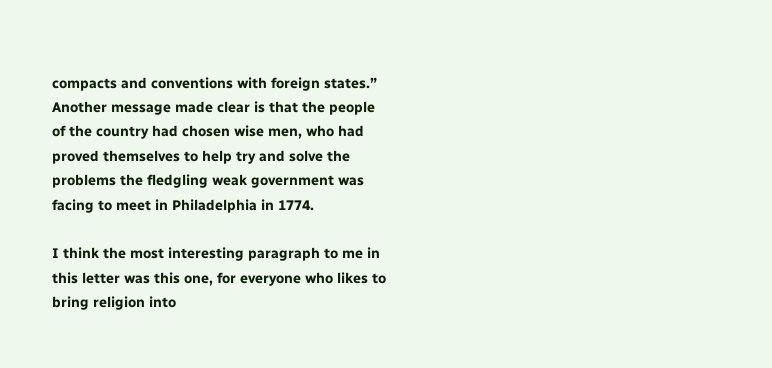compacts and conventions with foreign states.” Another message made clear is that the people of the country had chosen wise men, who had proved themselves to help try and solve the problems the fledgling weak government was facing to meet in Philadelphia in 1774.

I think the most interesting paragraph to me in this letter was this one, for everyone who likes to bring religion into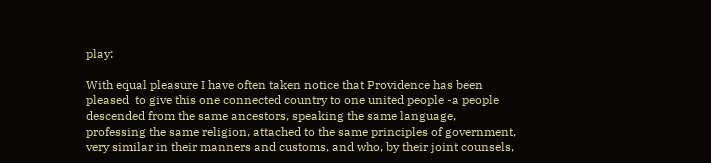play:

With equal pleasure I have often taken notice that Providence has been pleased  to give this one connected country to one united people -a people descended from the same ancestors, speaking the same language, professing the same religion, attached to the same principles of government, very similar in their manners and customs, and who, by their joint counsels,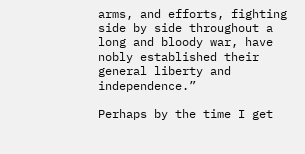arms, and efforts, fighting side by side throughout a long and bloody war, have nobly established their general liberty and independence.”

Perhaps by the time I get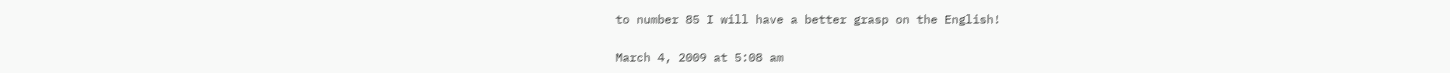to number 85 I will have a better grasp on the English!

March 4, 2009 at 5:08 am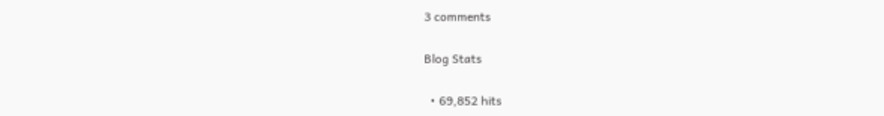3 comments

Blog Stats

  • 69,852 hits